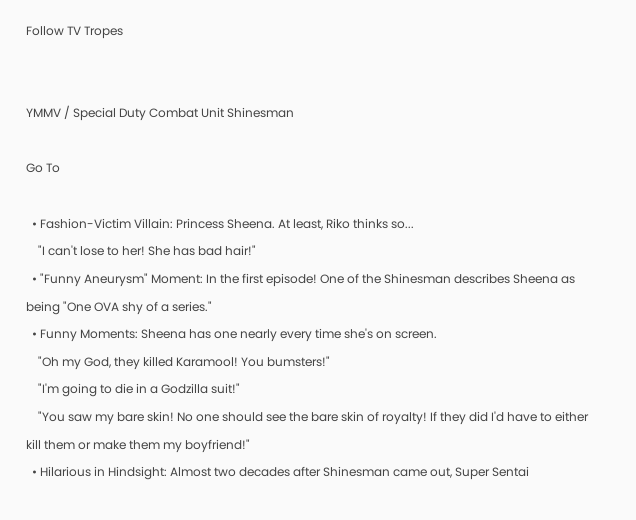Follow TV Tropes


YMMV / Special Duty Combat Unit Shinesman

Go To

  • Fashion-Victim Villain: Princess Sheena. At least, Riko thinks so...
    "I can't lose to her! She has bad hair!"
  • "Funny Aneurysm" Moment: In the first episode! One of the Shinesman describes Sheena as being "One OVA shy of a series."
  • Funny Moments: Sheena has one nearly every time she's on screen.
    "Oh my God, they killed Karamool! You bumsters!"
    "I'm going to die in a Godzilla suit!"
    "You saw my bare skin! No one should see the bare skin of royalty! If they did I'd have to either kill them or make them my boyfriend!"
  • Hilarious in Hindsight: Almost two decades after Shinesman came out, Super Sentai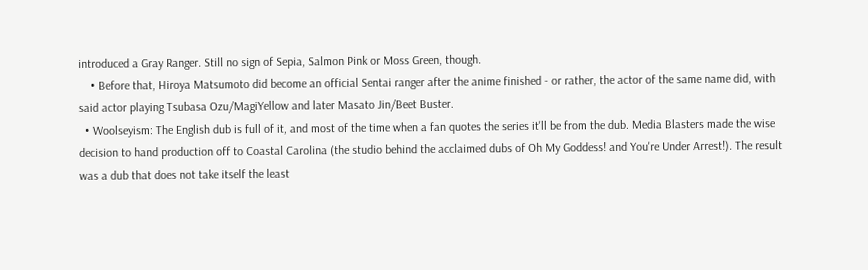introduced a Gray Ranger. Still no sign of Sepia, Salmon Pink or Moss Green, though.
    • Before that, Hiroya Matsumoto did become an official Sentai ranger after the anime finished - or rather, the actor of the same name did, with said actor playing Tsubasa Ozu/MagiYellow and later Masato Jin/Beet Buster.
  • Woolseyism: The English dub is full of it, and most of the time when a fan quotes the series it'll be from the dub. Media Blasters made the wise decision to hand production off to Coastal Carolina (the studio behind the acclaimed dubs of Oh My Goddess! and You're Under Arrest!). The result was a dub that does not take itself the least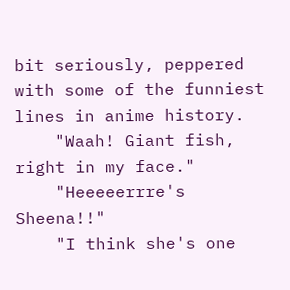bit seriously, peppered with some of the funniest lines in anime history.
    "Waah! Giant fish, right in my face."
    "Heeeeerrre's Sheena!!"
    "I think she's one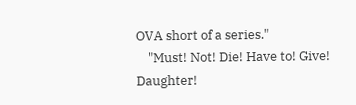OVA short of a series."
    "Must! Not! Die! Have to! Give! Daughter!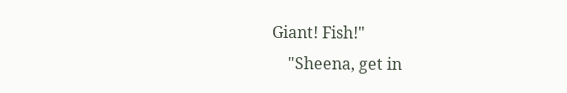Giant! Fish!"
    "Sheena, get in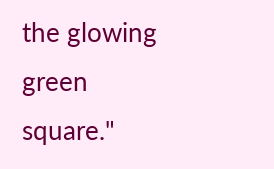the glowing green square."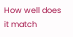How well does it match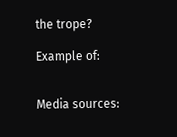the trope?

Example of:


Media sources: